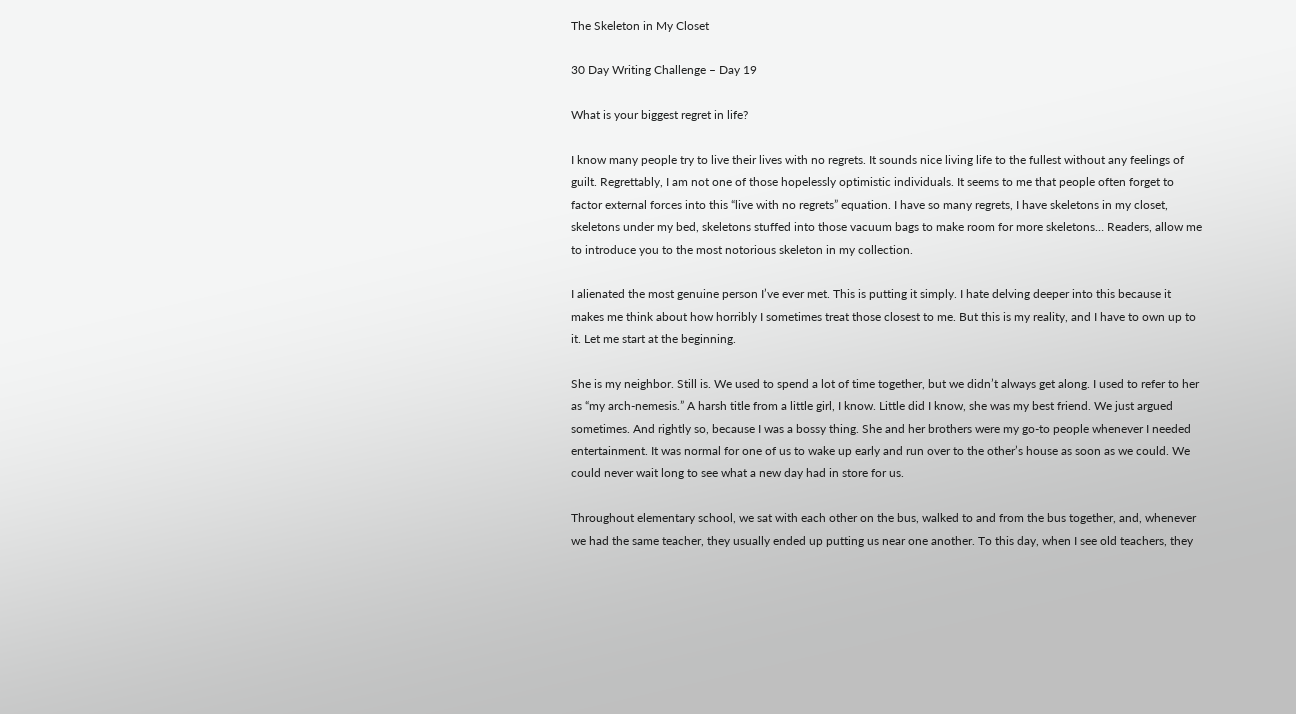The Skeleton in My Closet

30 Day Writing Challenge – Day 19

What is your biggest regret in life?

I know many people try to live their lives with no regrets. It sounds nice living life to the fullest without any feelings of guilt. Regrettably, I am not one of those hopelessly optimistic individuals. It seems to me that people often forget to factor external forces into this “live with no regrets” equation. I have so many regrets, I have skeletons in my closet, skeletons under my bed, skeletons stuffed into those vacuum bags to make room for more skeletons… Readers, allow me to introduce you to the most notorious skeleton in my collection.

I alienated the most genuine person I’ve ever met. This is putting it simply. I hate delving deeper into this because it makes me think about how horribly I sometimes treat those closest to me. But this is my reality, and I have to own up to it. Let me start at the beginning.

She is my neighbor. Still is. We used to spend a lot of time together, but we didn’t always get along. I used to refer to her as “my arch-nemesis.” A harsh title from a little girl, I know. Little did I know, she was my best friend. We just argued sometimes. And rightly so, because I was a bossy thing. She and her brothers were my go-to people whenever I needed entertainment. It was normal for one of us to wake up early and run over to the other’s house as soon as we could. We could never wait long to see what a new day had in store for us.

Throughout elementary school, we sat with each other on the bus, walked to and from the bus together, and, whenever we had the same teacher, they usually ended up putting us near one another. To this day, when I see old teachers, they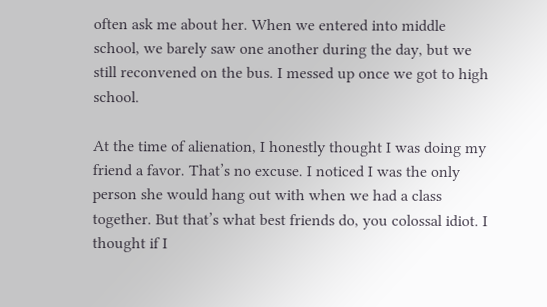often ask me about her. When we entered into middle school, we barely saw one another during the day, but we still reconvened on the bus. I messed up once we got to high school.

At the time of alienation, I honestly thought I was doing my friend a favor. That’s no excuse. I noticed I was the only person she would hang out with when we had a class together. But that’s what best friends do, you colossal idiot. I thought if I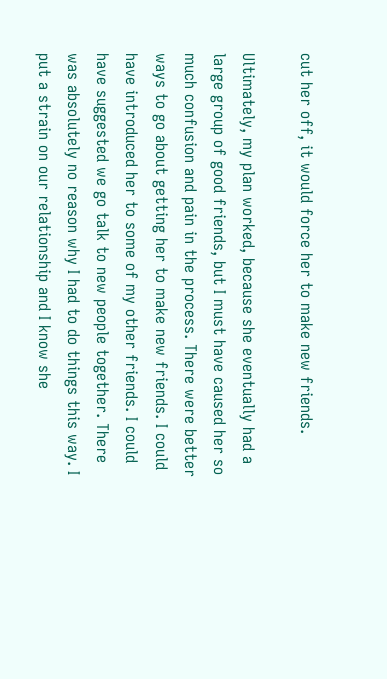cut her off, it would force her to make new friends.

Ultimately, my plan worked, because she eventually had a large group of good friends, but I must have caused her so much confusion and pain in the process. There were better ways to go about getting her to make new friends. I could have introduced her to some of my other friends. I could have suggested we go talk to new people together. There was absolutely no reason why I had to do things this way. I put a strain on our relationship and I know she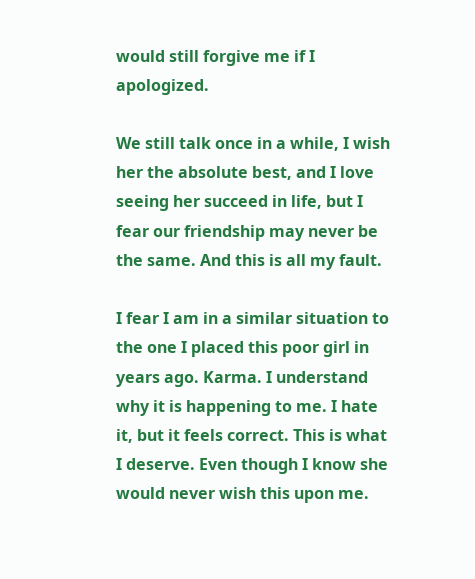would still forgive me if I apologized.

We still talk once in a while, I wish her the absolute best, and I love seeing her succeed in life, but I fear our friendship may never be the same. And this is all my fault.

I fear I am in a similar situation to the one I placed this poor girl in years ago. Karma. I understand why it is happening to me. I hate it, but it feels correct. This is what I deserve. Even though I know she would never wish this upon me.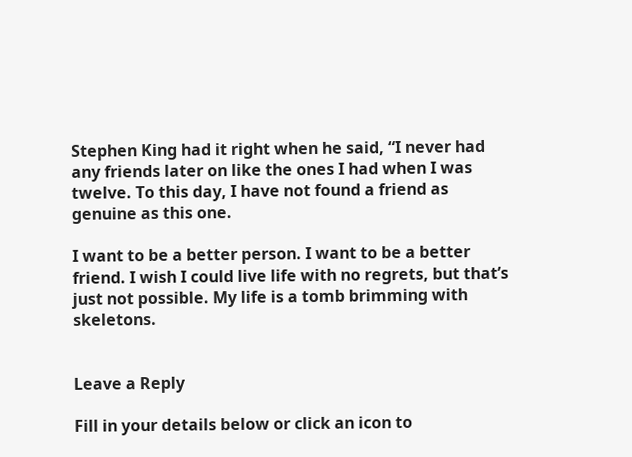Stephen King had it right when he said, “I never had any friends later on like the ones I had when I was twelve. To this day, I have not found a friend as genuine as this one.

I want to be a better person. I want to be a better friend. I wish I could live life with no regrets, but that’s just not possible. My life is a tomb brimming with skeletons.


Leave a Reply

Fill in your details below or click an icon to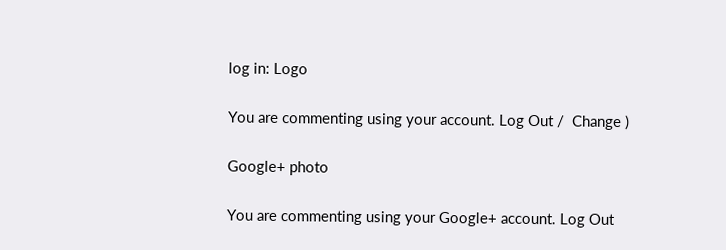log in: Logo

You are commenting using your account. Log Out /  Change )

Google+ photo

You are commenting using your Google+ account. Log Out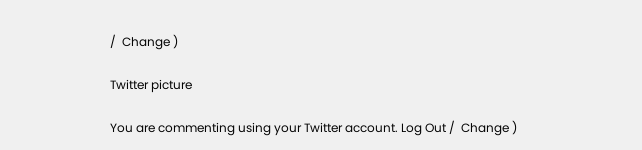/  Change )

Twitter picture

You are commenting using your Twitter account. Log Out /  Change )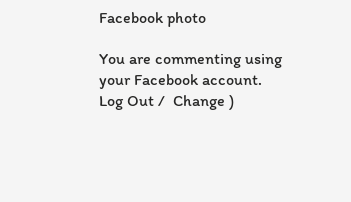Facebook photo

You are commenting using your Facebook account. Log Out /  Change )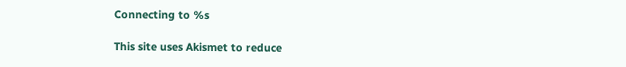Connecting to %s

This site uses Akismet to reduce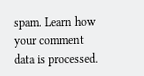spam. Learn how your comment data is processed.